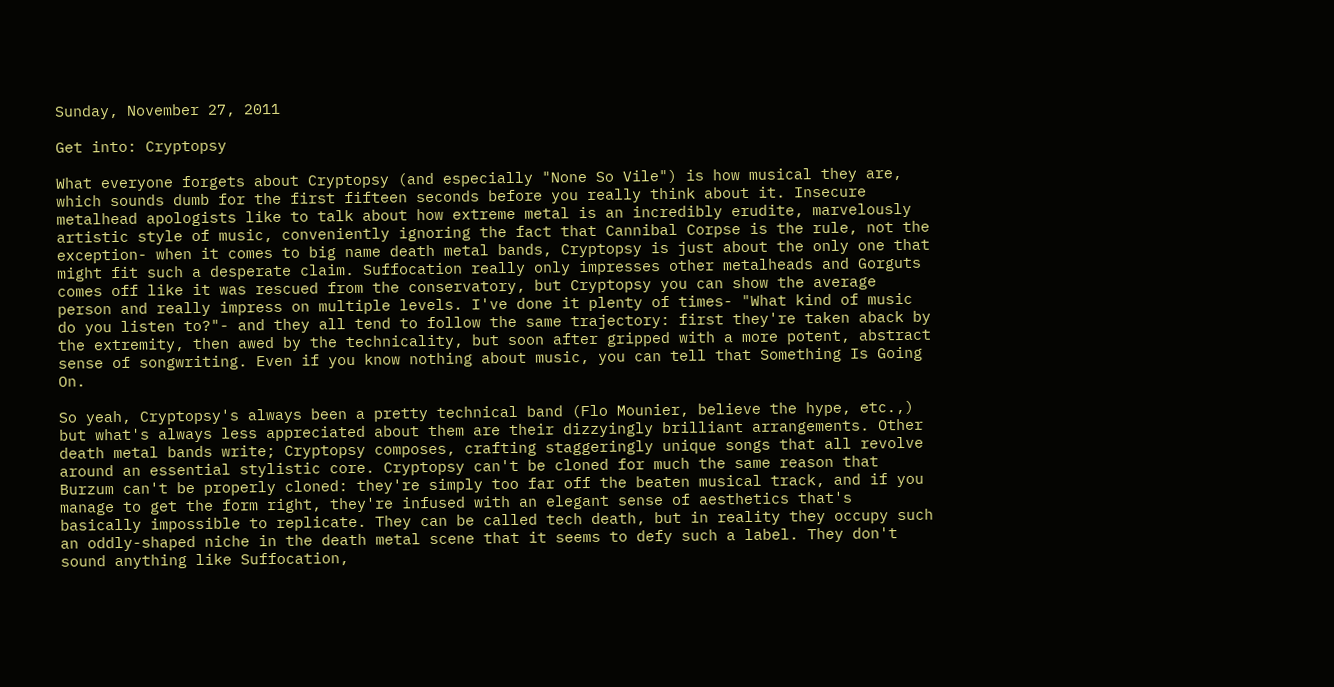Sunday, November 27, 2011

Get into: Cryptopsy

What everyone forgets about Cryptopsy (and especially "None So Vile") is how musical they are, which sounds dumb for the first fifteen seconds before you really think about it. Insecure metalhead apologists like to talk about how extreme metal is an incredibly erudite, marvelously artistic style of music, conveniently ignoring the fact that Cannibal Corpse is the rule, not the exception- when it comes to big name death metal bands, Cryptopsy is just about the only one that might fit such a desperate claim. Suffocation really only impresses other metalheads and Gorguts comes off like it was rescued from the conservatory, but Cryptopsy you can show the average person and really impress on multiple levels. I've done it plenty of times- "What kind of music do you listen to?"- and they all tend to follow the same trajectory: first they're taken aback by the extremity, then awed by the technicality, but soon after gripped with a more potent, abstract sense of songwriting. Even if you know nothing about music, you can tell that Something Is Going On.

So yeah, Cryptopsy's always been a pretty technical band (Flo Mounier, believe the hype, etc.,) but what's always less appreciated about them are their dizzyingly brilliant arrangements. Other death metal bands write; Cryptopsy composes, crafting staggeringly unique songs that all revolve around an essential stylistic core. Cryptopsy can't be cloned for much the same reason that Burzum can't be properly cloned: they're simply too far off the beaten musical track, and if you manage to get the form right, they're infused with an elegant sense of aesthetics that's basically impossible to replicate. They can be called tech death, but in reality they occupy such an oddly-shaped niche in the death metal scene that it seems to defy such a label. They don't sound anything like Suffocation,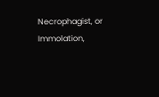Necrophagist, or Immolation,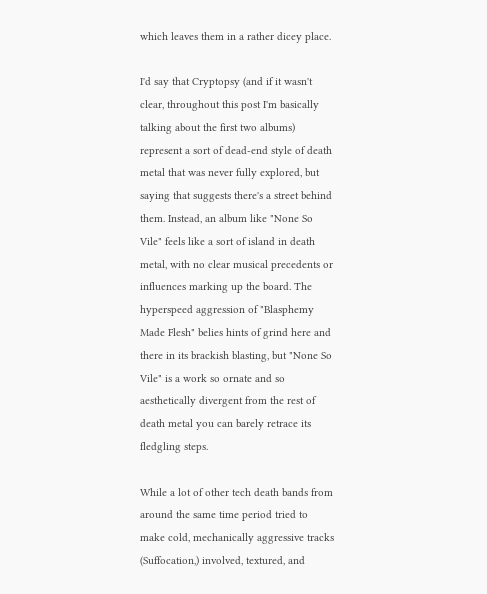which leaves them in a rather dicey place.

I'd say that Cryptopsy (and if it wasn't clear, throughout this post I'm basically talking about the first two albums) represent a sort of dead-end style of death metal that was never fully explored, but saying that suggests there's a street behind them. Instead, an album like "None So Vile" feels like a sort of island in death metal, with no clear musical precedents or influences marking up the board. The hyperspeed aggression of "Blasphemy Made Flesh" belies hints of grind here and there in its brackish blasting, but "None So Vile" is a work so ornate and so aesthetically divergent from the rest of death metal you can barely retrace its fledgling steps.

While a lot of other tech death bands from around the same time period tried to make cold, mechanically aggressive tracks (Suffocation,) involved, textured, and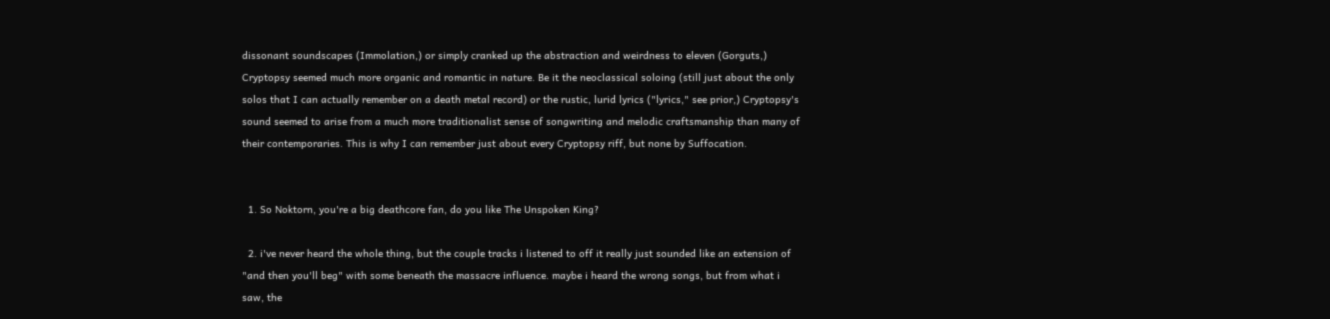dissonant soundscapes (Immolation,) or simply cranked up the abstraction and weirdness to eleven (Gorguts,) Cryptopsy seemed much more organic and romantic in nature. Be it the neoclassical soloing (still just about the only solos that I can actually remember on a death metal record) or the rustic, lurid lyrics ("lyrics," see prior,) Cryptopsy's sound seemed to arise from a much more traditionalist sense of songwriting and melodic craftsmanship than many of their contemporaries. This is why I can remember just about every Cryptopsy riff, but none by Suffocation.


  1. So Noktorn, you're a big deathcore fan, do you like The Unspoken King?

  2. i've never heard the whole thing, but the couple tracks i listened to off it really just sounded like an extension of "and then you'll beg" with some beneath the massacre influence. maybe i heard the wrong songs, but from what i saw, the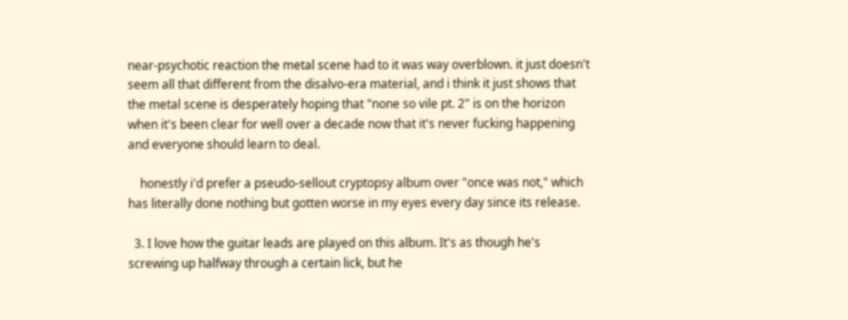near-psychotic reaction the metal scene had to it was way overblown. it just doesn't seem all that different from the disalvo-era material, and i think it just shows that the metal scene is desperately hoping that "none so vile pt. 2" is on the horizon when it's been clear for well over a decade now that it's never fucking happening and everyone should learn to deal.

    honestly i'd prefer a pseudo-sellout cryptopsy album over "once was not," which has literally done nothing but gotten worse in my eyes every day since its release.

  3. I love how the guitar leads are played on this album. It's as though he's screwing up halfway through a certain lick, but he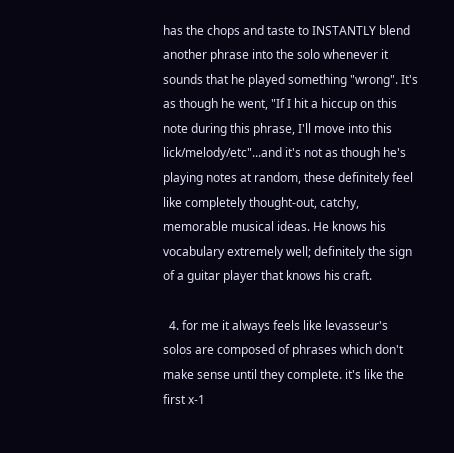has the chops and taste to INSTANTLY blend another phrase into the solo whenever it sounds that he played something "wrong". It's as though he went, "If I hit a hiccup on this note during this phrase, I'll move into this lick/melody/etc"...and it's not as though he's playing notes at random, these definitely feel like completely thought-out, catchy, memorable musical ideas. He knows his vocabulary extremely well; definitely the sign of a guitar player that knows his craft.

  4. for me it always feels like levasseur's solos are composed of phrases which don't make sense until they complete. it's like the first x-1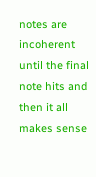notes are incoherent until the final note hits and then it all makes sense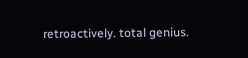retroactively. total genius.